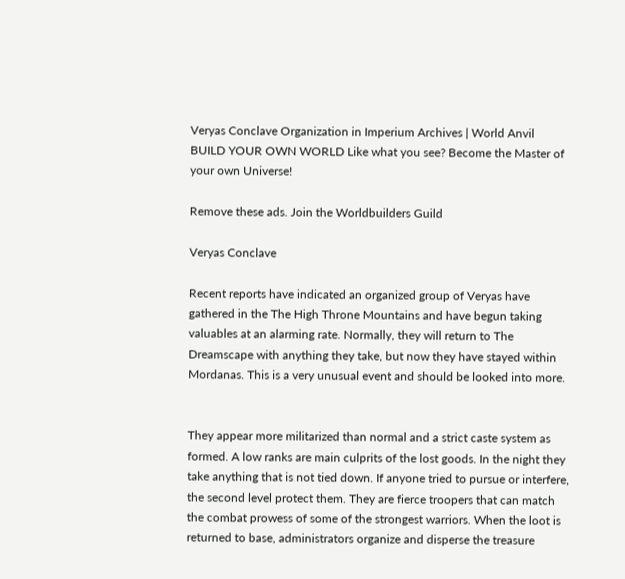Veryas Conclave Organization in Imperium Archives | World Anvil
BUILD YOUR OWN WORLD Like what you see? Become the Master of your own Universe!

Remove these ads. Join the Worldbuilders Guild

Veryas Conclave

Recent reports have indicated an organized group of Veryas have gathered in the The High Throne Mountains and have begun taking valuables at an alarming rate. Normally, they will return to The Dreamscape with anything they take, but now they have stayed within Mordanas. This is a very unusual event and should be looked into more.


They appear more militarized than normal and a strict caste system as formed. A low ranks are main culprits of the lost goods. In the night they take anything that is not tied down. If anyone tried to pursue or interfere, the second level protect them. They are fierce troopers that can match the combat prowess of some of the strongest warriors. When the loot is returned to base, administrators organize and disperse the treasure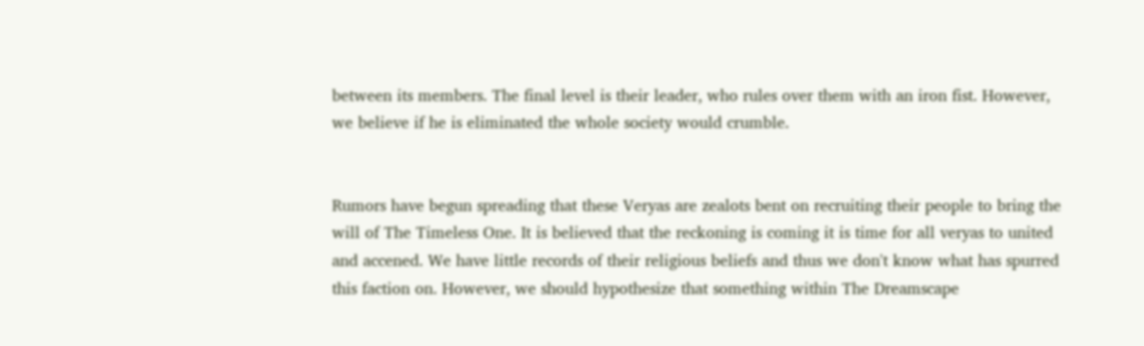between its members. The final level is their leader, who rules over them with an iron fist. However, we believe if he is eliminated the whole society would crumble.


Rumors have begun spreading that these Veryas are zealots bent on recruiting their people to bring the will of The Timeless One. It is believed that the reckoning is coming it is time for all veryas to united and accened. We have little records of their religious beliefs and thus we don't know what has spurred this faction on. However, we should hypothesize that something within The Dreamscape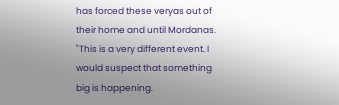has forced these veryas out of their home and until Mordanas.
"This is a very different event. I would suspect that something big is happening.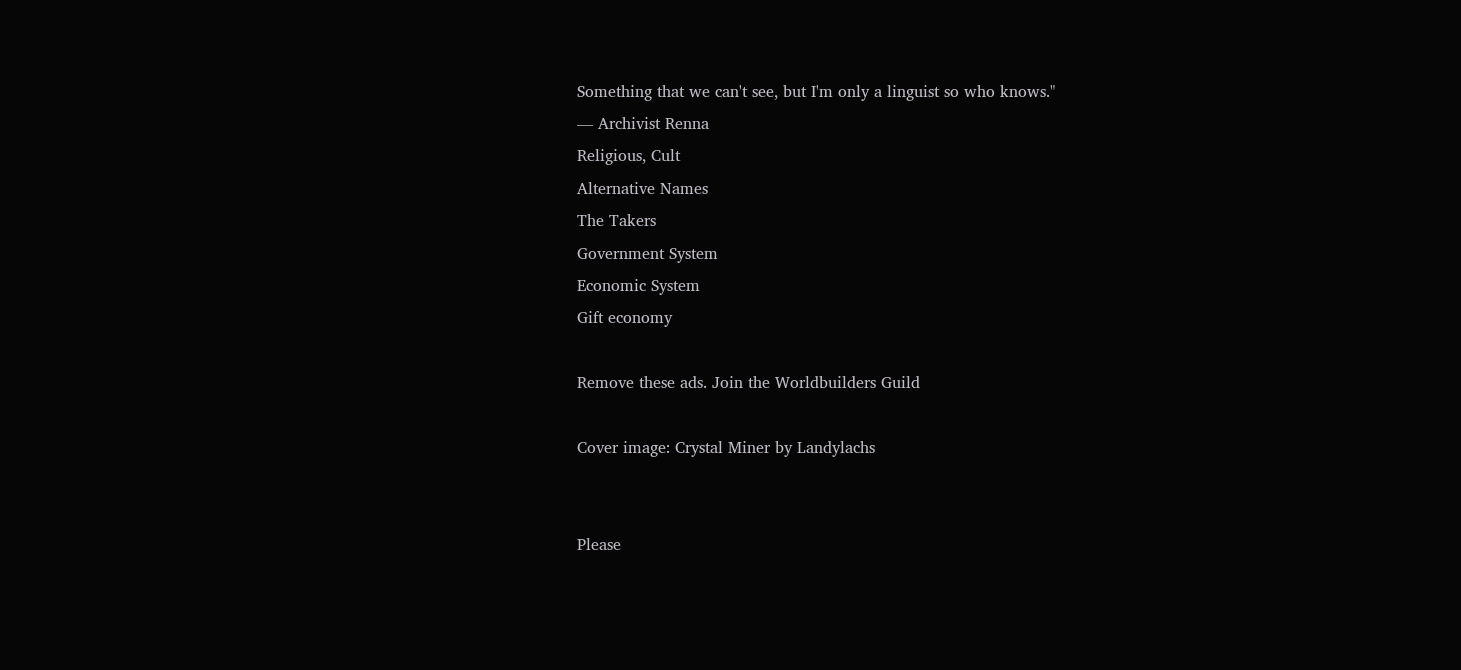Something that we can't see, but I'm only a linguist so who knows."
— Archivist Renna
Religious, Cult
Alternative Names
The Takers
Government System
Economic System
Gift economy

Remove these ads. Join the Worldbuilders Guild

Cover image: Crystal Miner by Landylachs


Please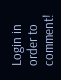Login in order to comment!